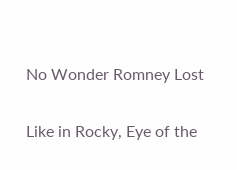No Wonder Romney Lost

Like in Rocky, Eye of the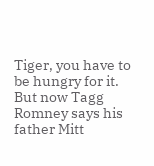Tiger, you have to be hungry for it. But now Tagg Romney says his father Mitt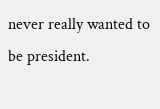never really wanted to be president.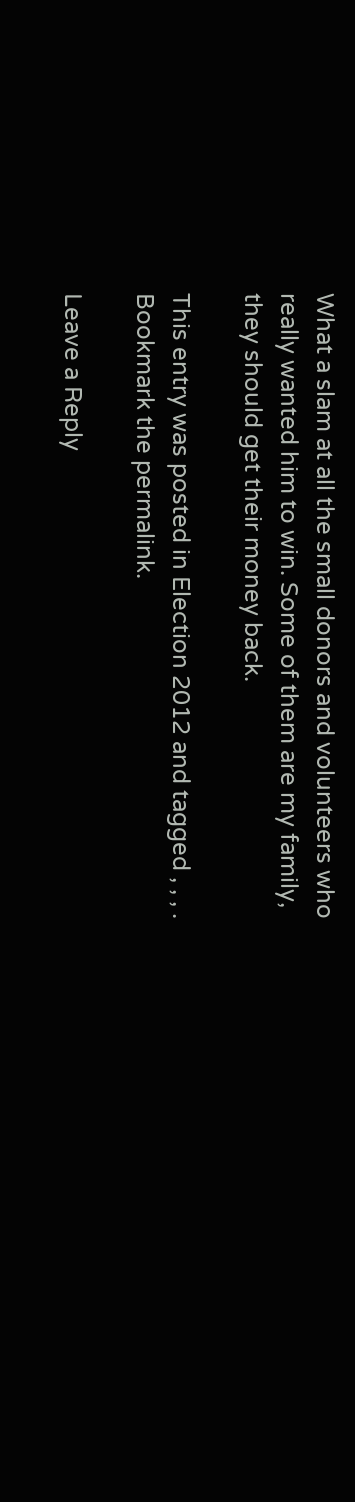What a slam at all the small donors and volunteers who really wanted him to win. Some of them are my family, they should get their money back.

This entry was posted in Election 2012 and tagged , , , . Bookmark the permalink.

Leave a Reply